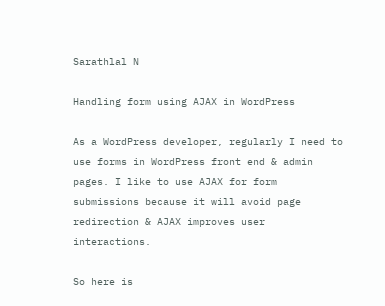Sarathlal N

Handling form using AJAX in WordPress

As a WordPress developer, regularly I need to use forms in WordPress front end & admin pages. I like to use AJAX for form submissions because it will avoid page redirection & AJAX improves user interactions.

So here is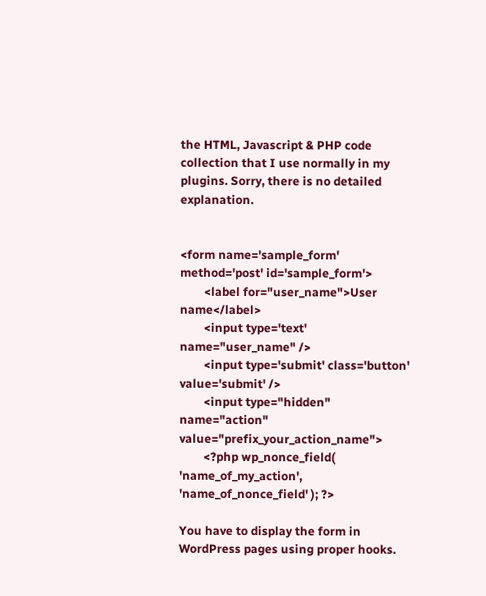the HTML, Javascript & PHP code collection that I use normally in my plugins. Sorry, there is no detailed explanation.


<form name='sample_form' method='post' id='sample_form'>
        <label for="user_name">User name</label>
        <input type='text' name="user_name" />
        <input type='submit' class='button' value='submit' />
        <input type="hidden" name="action" value="prefix_your_action_name">
        <?php wp_nonce_field( 'name_of_my_action', 'name_of_nonce_field' ); ?>

You have to display the form in WordPress pages using proper hooks.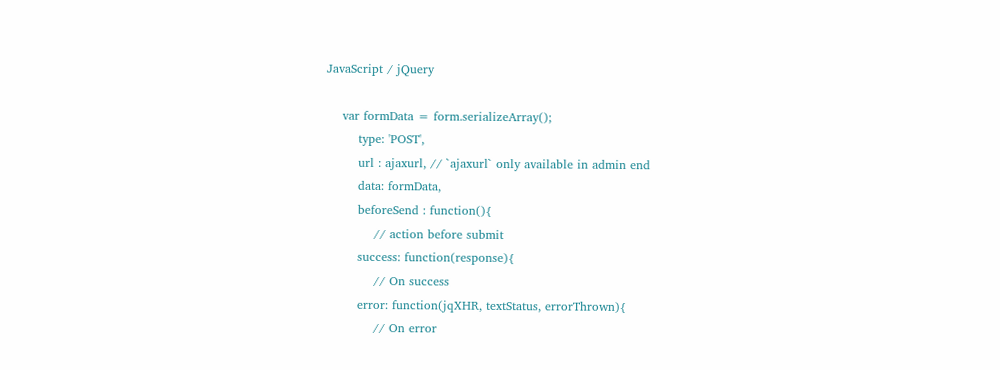JavaScript / jQuery

    var formData = form.serializeArray();
        type: 'POST',
        url : ajaxurl, // `ajaxurl` only available in admin end
        data: formData,
        beforeSend : function(){
            // action before submit
        success: function(response){
            // On success
        error: function(jqXHR, textStatus, errorThrown){
            // On error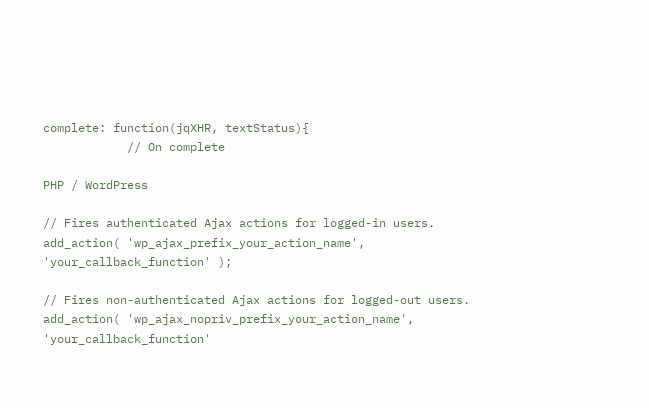complete: function(jqXHR, textStatus){
            // On complete

PHP / WordPress

// Fires authenticated Ajax actions for logged-in users.
add_action( 'wp_ajax_prefix_your_action_name', 'your_callback_function' );

// Fires non-authenticated Ajax actions for logged-out users.
add_action( 'wp_ajax_nopriv_prefix_your_action_name', 'your_callback_function'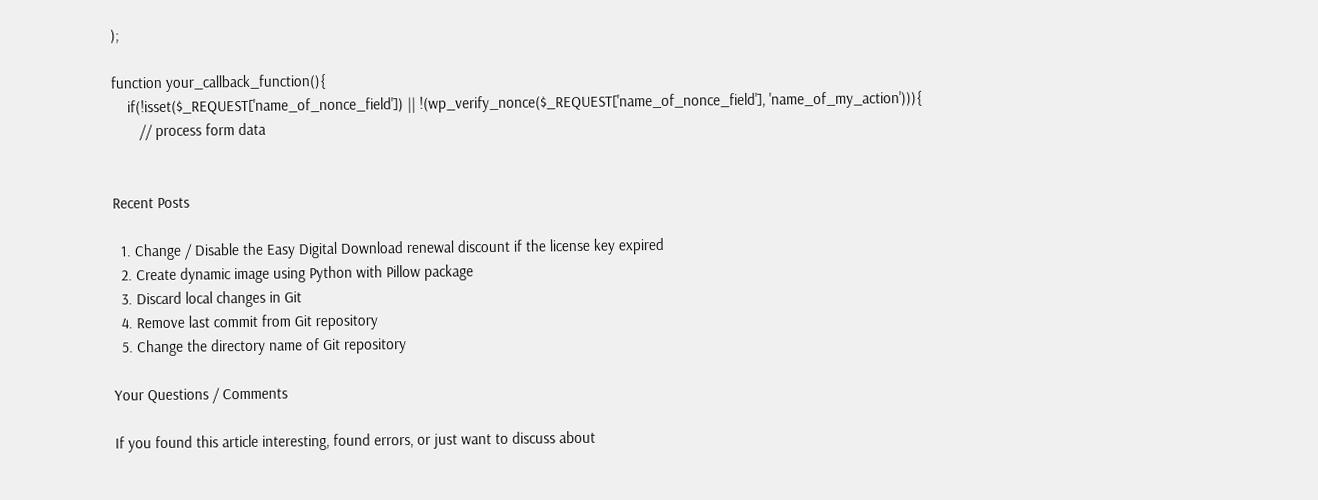);

function your_callback_function(){
    if(!isset($_REQUEST['name_of_nonce_field']) || !(wp_verify_nonce($_REQUEST['name_of_nonce_field'], 'name_of_my_action'))){
       // process form data


Recent Posts

  1. Change / Disable the Easy Digital Download renewal discount if the license key expired
  2. Create dynamic image using Python with Pillow package
  3. Discard local changes in Git
  4. Remove last commit from Git repository
  5. Change the directory name of Git repository

Your Questions / Comments

If you found this article interesting, found errors, or just want to discuss about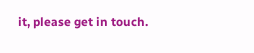it, please get in touch.